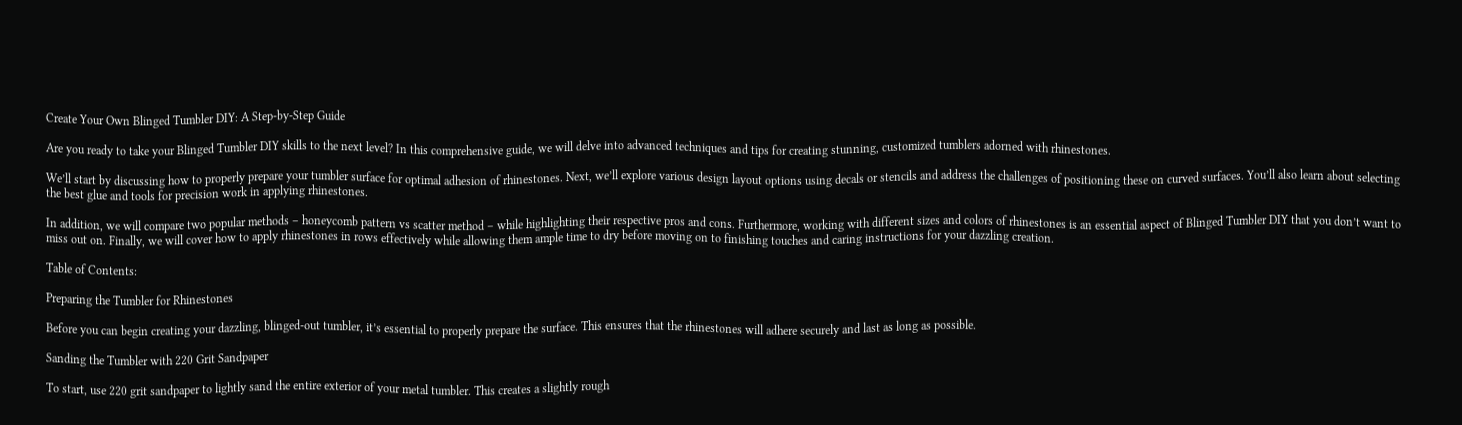Create Your Own Blinged Tumbler DIY: A Step-by-Step Guide

Are you ready to take your Blinged Tumbler DIY skills to the next level? In this comprehensive guide, we will delve into advanced techniques and tips for creating stunning, customized tumblers adorned with rhinestones.

We’ll start by discussing how to properly prepare your tumbler surface for optimal adhesion of rhinestones. Next, we’ll explore various design layout options using decals or stencils and address the challenges of positioning these on curved surfaces. You’ll also learn about selecting the best glue and tools for precision work in applying rhinestones.

In addition, we will compare two popular methods – honeycomb pattern vs scatter method – while highlighting their respective pros and cons. Furthermore, working with different sizes and colors of rhinestones is an essential aspect of Blinged Tumbler DIY that you don’t want to miss out on. Finally, we will cover how to apply rhinestones in rows effectively while allowing them ample time to dry before moving on to finishing touches and caring instructions for your dazzling creation.

Table of Contents:

Preparing the Tumbler for Rhinestones

Before you can begin creating your dazzling, blinged-out tumbler, it’s essential to properly prepare the surface. This ensures that the rhinestones will adhere securely and last as long as possible.

Sanding the Tumbler with 220 Grit Sandpaper

To start, use 220 grit sandpaper to lightly sand the entire exterior of your metal tumbler. This creates a slightly rough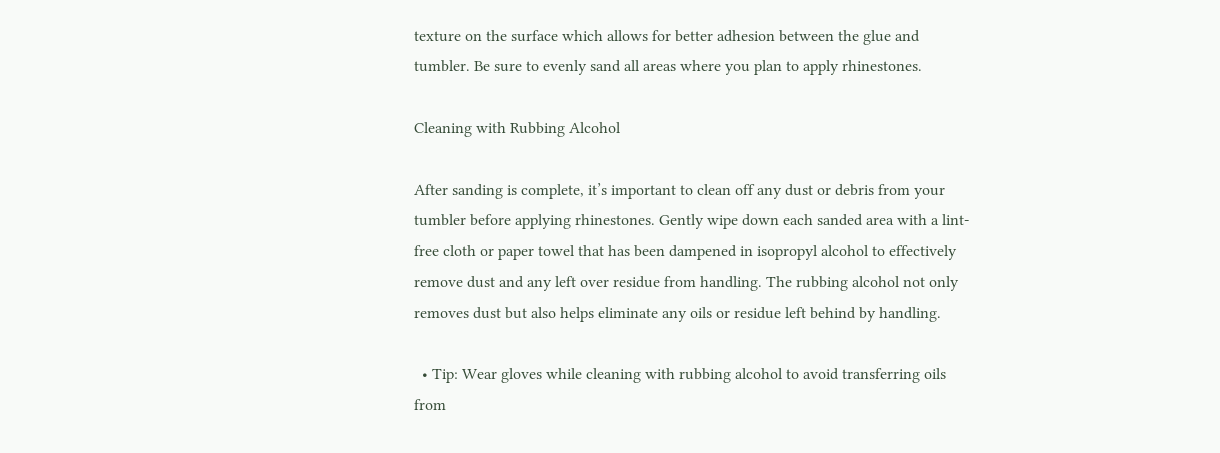texture on the surface which allows for better adhesion between the glue and tumbler. Be sure to evenly sand all areas where you plan to apply rhinestones.

Cleaning with Rubbing Alcohol

After sanding is complete, it’s important to clean off any dust or debris from your tumbler before applying rhinestones. Gently wipe down each sanded area with a lint-free cloth or paper towel that has been dampened in isopropyl alcohol to effectively remove dust and any left over residue from handling. The rubbing alcohol not only removes dust but also helps eliminate any oils or residue left behind by handling.

  • Tip: Wear gloves while cleaning with rubbing alcohol to avoid transferring oils from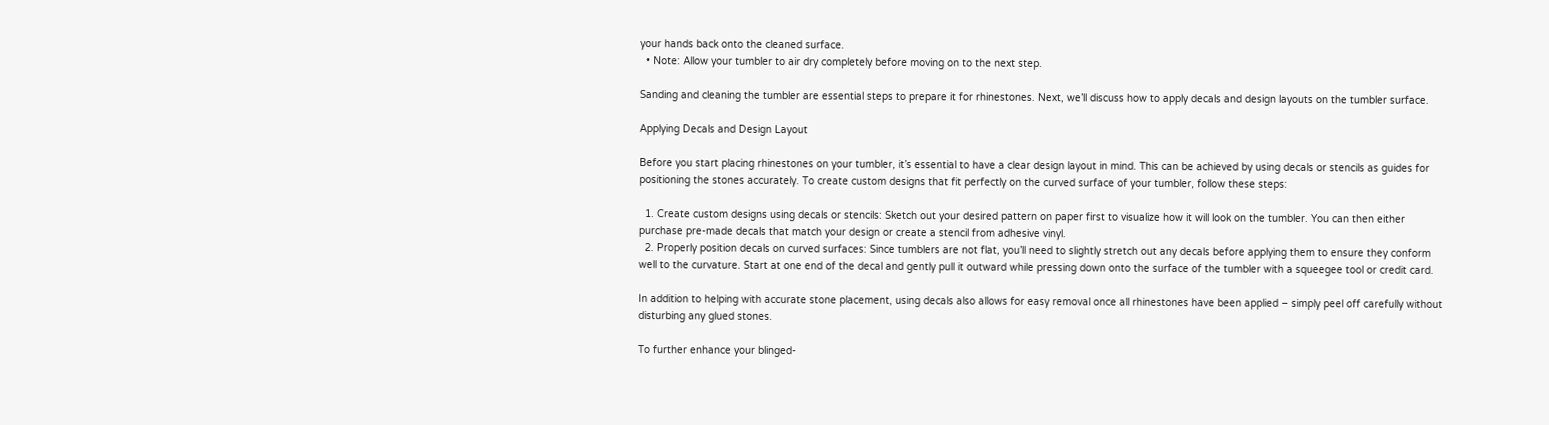your hands back onto the cleaned surface.
  • Note: Allow your tumbler to air dry completely before moving on to the next step.

Sanding and cleaning the tumbler are essential steps to prepare it for rhinestones. Next, we’ll discuss how to apply decals and design layouts on the tumbler surface.

Applying Decals and Design Layout

Before you start placing rhinestones on your tumbler, it’s essential to have a clear design layout in mind. This can be achieved by using decals or stencils as guides for positioning the stones accurately. To create custom designs that fit perfectly on the curved surface of your tumbler, follow these steps:

  1. Create custom designs using decals or stencils: Sketch out your desired pattern on paper first to visualize how it will look on the tumbler. You can then either purchase pre-made decals that match your design or create a stencil from adhesive vinyl.
  2. Properly position decals on curved surfaces: Since tumblers are not flat, you’ll need to slightly stretch out any decals before applying them to ensure they conform well to the curvature. Start at one end of the decal and gently pull it outward while pressing down onto the surface of the tumbler with a squeegee tool or credit card.

In addition to helping with accurate stone placement, using decals also allows for easy removal once all rhinestones have been applied – simply peel off carefully without disturbing any glued stones.

To further enhance your blinged-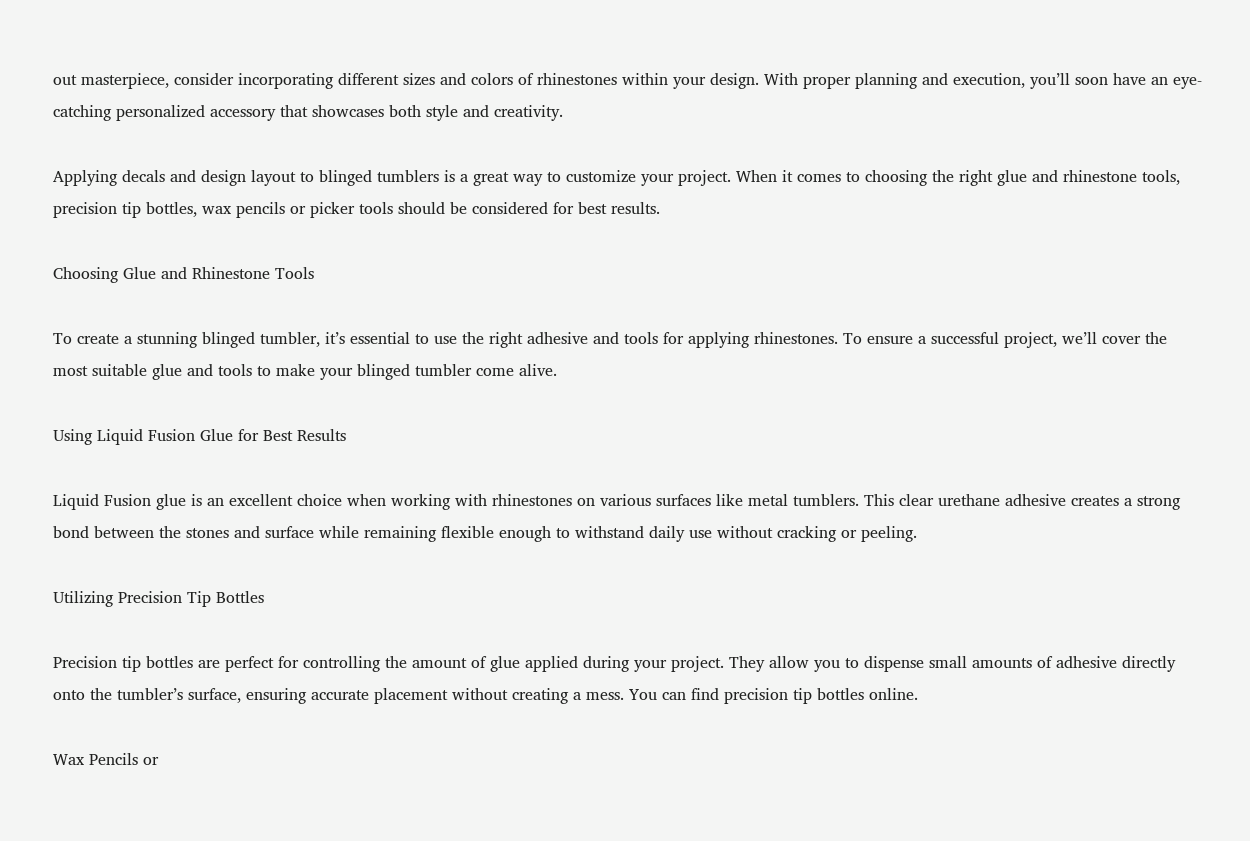out masterpiece, consider incorporating different sizes and colors of rhinestones within your design. With proper planning and execution, you’ll soon have an eye-catching personalized accessory that showcases both style and creativity.

Applying decals and design layout to blinged tumblers is a great way to customize your project. When it comes to choosing the right glue and rhinestone tools, precision tip bottles, wax pencils or picker tools should be considered for best results.

Choosing Glue and Rhinestone Tools

To create a stunning blinged tumbler, it’s essential to use the right adhesive and tools for applying rhinestones. To ensure a successful project, we’ll cover the most suitable glue and tools to make your blinged tumbler come alive.

Using Liquid Fusion Glue for Best Results

Liquid Fusion glue is an excellent choice when working with rhinestones on various surfaces like metal tumblers. This clear urethane adhesive creates a strong bond between the stones and surface while remaining flexible enough to withstand daily use without cracking or peeling.

Utilizing Precision Tip Bottles

Precision tip bottles are perfect for controlling the amount of glue applied during your project. They allow you to dispense small amounts of adhesive directly onto the tumbler’s surface, ensuring accurate placement without creating a mess. You can find precision tip bottles online.

Wax Pencils or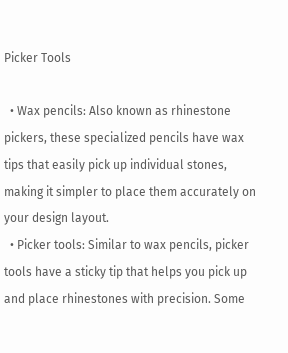Picker Tools

  • Wax pencils: Also known as rhinestone pickers, these specialized pencils have wax tips that easily pick up individual stones, making it simpler to place them accurately on your design layout.
  • Picker tools: Similar to wax pencils, picker tools have a sticky tip that helps you pick up and place rhinestones with precision. Some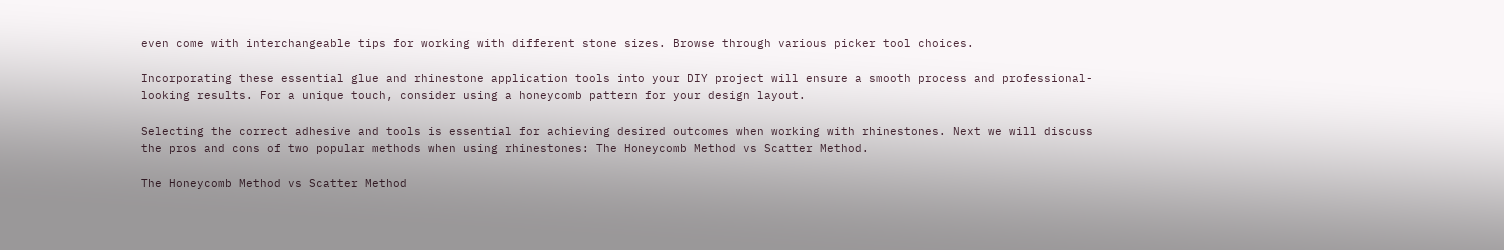even come with interchangeable tips for working with different stone sizes. Browse through various picker tool choices.

Incorporating these essential glue and rhinestone application tools into your DIY project will ensure a smooth process and professional-looking results. For a unique touch, consider using a honeycomb pattern for your design layout.

Selecting the correct adhesive and tools is essential for achieving desired outcomes when working with rhinestones. Next we will discuss the pros and cons of two popular methods when using rhinestones: The Honeycomb Method vs Scatter Method.

The Honeycomb Method vs Scatter Method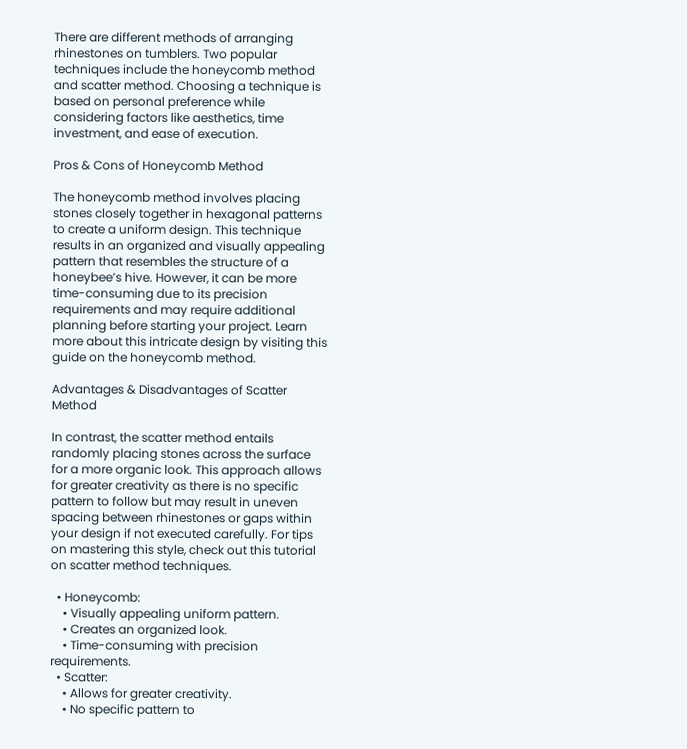There are different methods of arranging rhinestones on tumblers. Two popular techniques include the honeycomb method and scatter method. Choosing a technique is based on personal preference while considering factors like aesthetics, time investment, and ease of execution.

Pros & Cons of Honeycomb Method

The honeycomb method involves placing stones closely together in hexagonal patterns to create a uniform design. This technique results in an organized and visually appealing pattern that resembles the structure of a honeybee’s hive. However, it can be more time-consuming due to its precision requirements and may require additional planning before starting your project. Learn more about this intricate design by visiting this guide on the honeycomb method.

Advantages & Disadvantages of Scatter Method

In contrast, the scatter method entails randomly placing stones across the surface for a more organic look. This approach allows for greater creativity as there is no specific pattern to follow but may result in uneven spacing between rhinestones or gaps within your design if not executed carefully. For tips on mastering this style, check out this tutorial on scatter method techniques.

  • Honeycomb:
    • Visually appealing uniform pattern.
    • Creates an organized look.
    • Time-consuming with precision requirements.
  • Scatter:
    • Allows for greater creativity.
    • No specific pattern to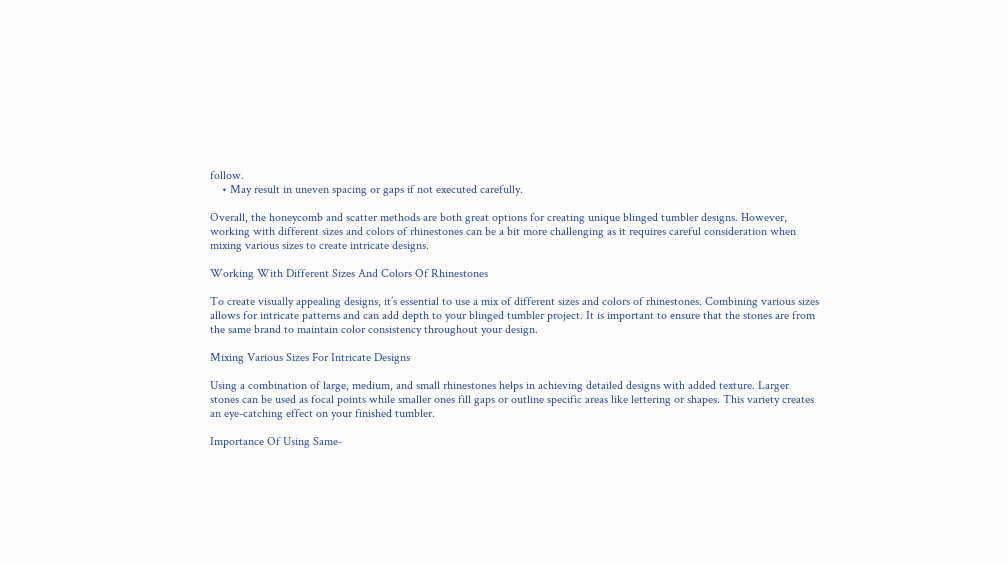follow.
    • May result in uneven spacing or gaps if not executed carefully.

Overall, the honeycomb and scatter methods are both great options for creating unique blinged tumbler designs. However, working with different sizes and colors of rhinestones can be a bit more challenging as it requires careful consideration when mixing various sizes to create intricate designs.

Working With Different Sizes And Colors Of Rhinestones

To create visually appealing designs, it’s essential to use a mix of different sizes and colors of rhinestones. Combining various sizes allows for intricate patterns and can add depth to your blinged tumbler project. It is important to ensure that the stones are from the same brand to maintain color consistency throughout your design.

Mixing Various Sizes For Intricate Designs

Using a combination of large, medium, and small rhinestones helps in achieving detailed designs with added texture. Larger stones can be used as focal points while smaller ones fill gaps or outline specific areas like lettering or shapes. This variety creates an eye-catching effect on your finished tumbler.

Importance Of Using Same-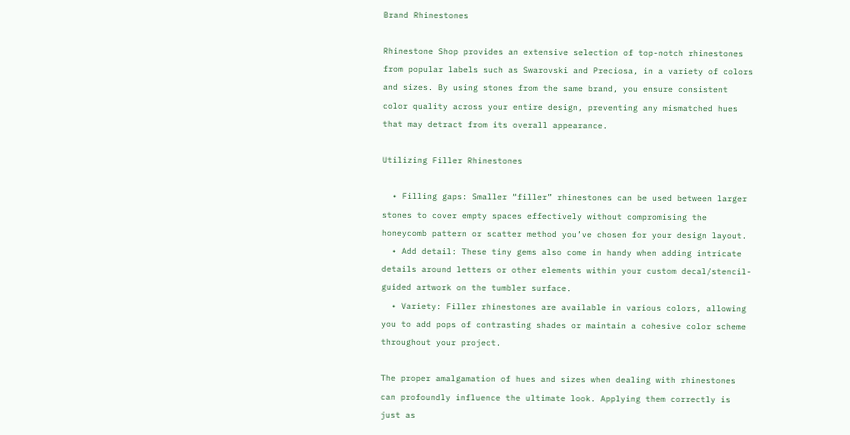Brand Rhinestones

Rhinestone Shop provides an extensive selection of top-notch rhinestones from popular labels such as Swarovski and Preciosa, in a variety of colors and sizes. By using stones from the same brand, you ensure consistent color quality across your entire design, preventing any mismatched hues that may detract from its overall appearance.

Utilizing Filler Rhinestones

  • Filling gaps: Smaller “filler” rhinestones can be used between larger stones to cover empty spaces effectively without compromising the honeycomb pattern or scatter method you’ve chosen for your design layout.
  • Add detail: These tiny gems also come in handy when adding intricate details around letters or other elements within your custom decal/stencil-guided artwork on the tumbler surface.
  • Variety: Filler rhinestones are available in various colors, allowing you to add pops of contrasting shades or maintain a cohesive color scheme throughout your project.

The proper amalgamation of hues and sizes when dealing with rhinestones can profoundly influence the ultimate look. Applying them correctly is just as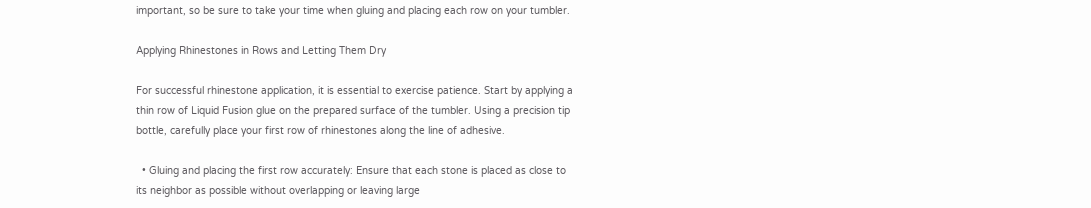important, so be sure to take your time when gluing and placing each row on your tumbler.

Applying Rhinestones in Rows and Letting Them Dry

For successful rhinestone application, it is essential to exercise patience. Start by applying a thin row of Liquid Fusion glue on the prepared surface of the tumbler. Using a precision tip bottle, carefully place your first row of rhinestones along the line of adhesive.

  • Gluing and placing the first row accurately: Ensure that each stone is placed as close to its neighbor as possible without overlapping or leaving large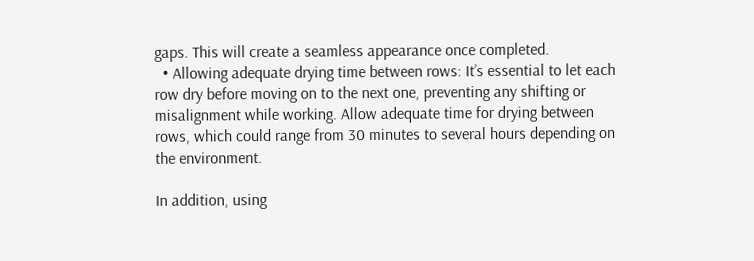gaps. This will create a seamless appearance once completed.
  • Allowing adequate drying time between rows: It’s essential to let each row dry before moving on to the next one, preventing any shifting or misalignment while working. Allow adequate time for drying between rows, which could range from 30 minutes to several hours depending on the environment.

In addition, using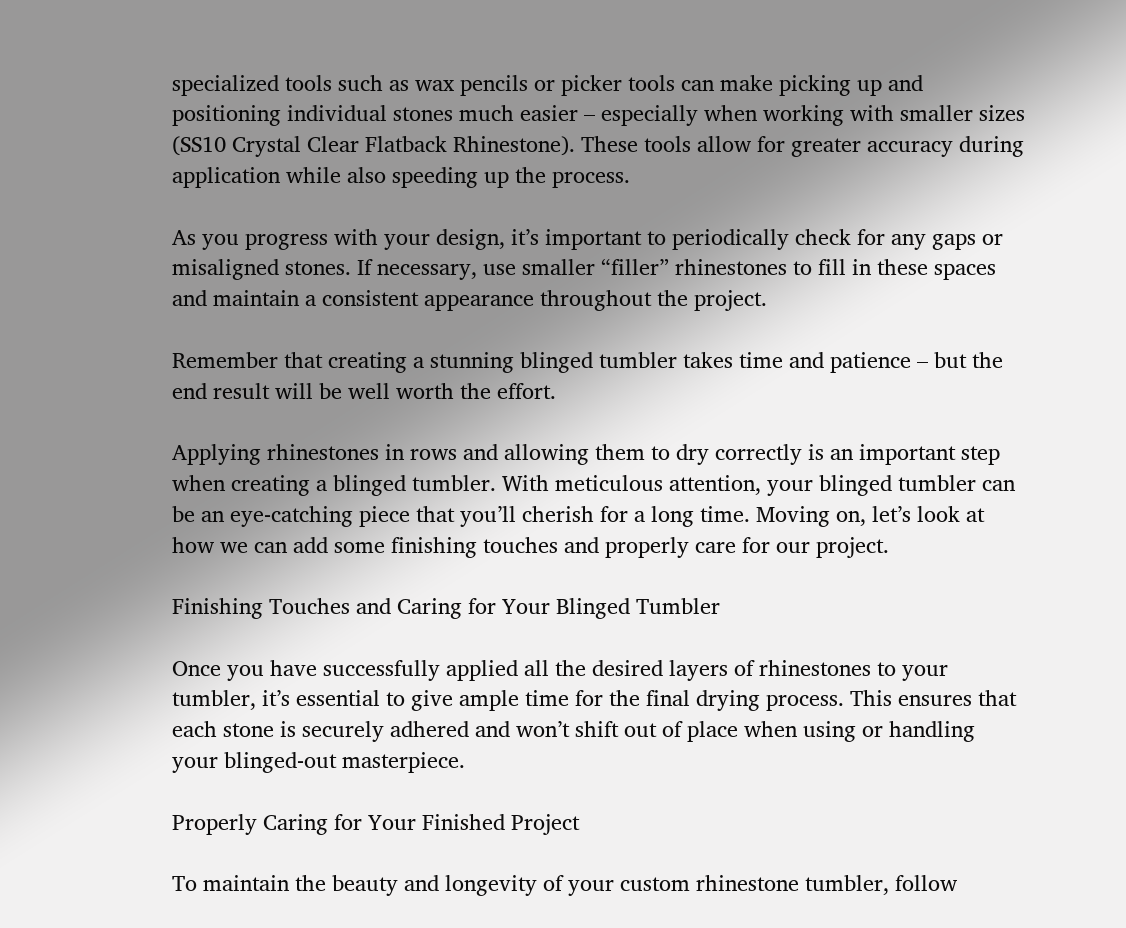specialized tools such as wax pencils or picker tools can make picking up and positioning individual stones much easier – especially when working with smaller sizes (SS10 Crystal Clear Flatback Rhinestone). These tools allow for greater accuracy during application while also speeding up the process.

As you progress with your design, it’s important to periodically check for any gaps or misaligned stones. If necessary, use smaller “filler” rhinestones to fill in these spaces and maintain a consistent appearance throughout the project.

Remember that creating a stunning blinged tumbler takes time and patience – but the end result will be well worth the effort.

Applying rhinestones in rows and allowing them to dry correctly is an important step when creating a blinged tumbler. With meticulous attention, your blinged tumbler can be an eye-catching piece that you’ll cherish for a long time. Moving on, let’s look at how we can add some finishing touches and properly care for our project.

Finishing Touches and Caring for Your Blinged Tumbler

Once you have successfully applied all the desired layers of rhinestones to your tumbler, it’s essential to give ample time for the final drying process. This ensures that each stone is securely adhered and won’t shift out of place when using or handling your blinged-out masterpiece.

Properly Caring for Your Finished Project

To maintain the beauty and longevity of your custom rhinestone tumbler, follow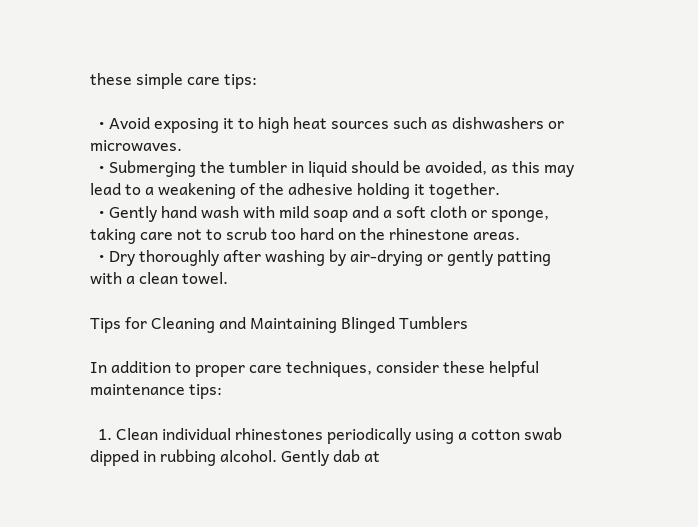these simple care tips:

  • Avoid exposing it to high heat sources such as dishwashers or microwaves.
  • Submerging the tumbler in liquid should be avoided, as this may lead to a weakening of the adhesive holding it together.
  • Gently hand wash with mild soap and a soft cloth or sponge, taking care not to scrub too hard on the rhinestone areas.
  • Dry thoroughly after washing by air-drying or gently patting with a clean towel.

Tips for Cleaning and Maintaining Blinged Tumblers

In addition to proper care techniques, consider these helpful maintenance tips:

  1. Clean individual rhinestones periodically using a cotton swab dipped in rubbing alcohol. Gently dab at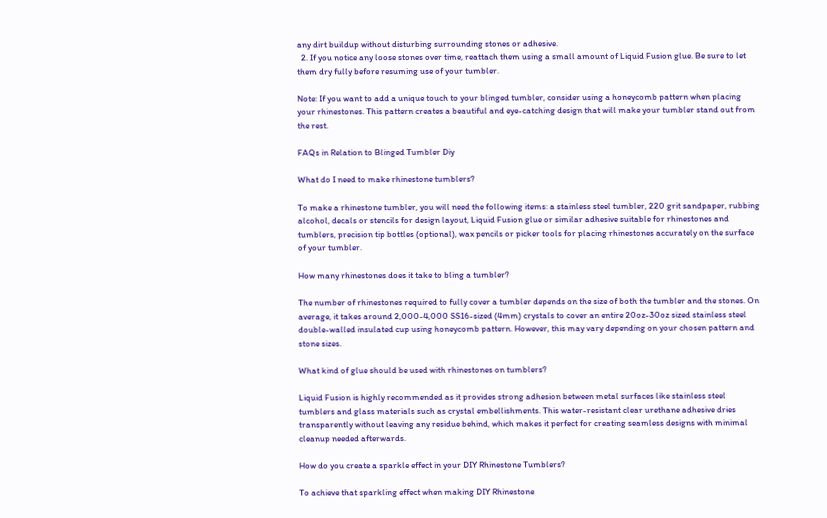any dirt buildup without disturbing surrounding stones or adhesive.
  2. If you notice any loose stones over time, reattach them using a small amount of Liquid Fusion glue. Be sure to let them dry fully before resuming use of your tumbler.

Note: If you want to add a unique touch to your blinged tumbler, consider using a honeycomb pattern when placing your rhinestones. This pattern creates a beautiful and eye-catching design that will make your tumbler stand out from the rest.

FAQs in Relation to Blinged Tumbler Diy

What do I need to make rhinestone tumblers?

To make a rhinestone tumbler, you will need the following items: a stainless steel tumbler, 220 grit sandpaper, rubbing alcohol, decals or stencils for design layout, Liquid Fusion glue or similar adhesive suitable for rhinestones and tumblers, precision tip bottles (optional), wax pencils or picker tools for placing rhinestones accurately on the surface of your tumbler.

How many rhinestones does it take to bling a tumbler?

The number of rhinestones required to fully cover a tumbler depends on the size of both the tumbler and the stones. On average, it takes around 2,000-4,000 SS16-sized (4mm) crystals to cover an entire 20oz-30oz sized stainless steel double-walled insulated cup using honeycomb pattern. However, this may vary depending on your chosen pattern and stone sizes.

What kind of glue should be used with rhinestones on tumblers?

Liquid Fusion is highly recommended as it provides strong adhesion between metal surfaces like stainless steel tumblers and glass materials such as crystal embellishments. This water-resistant clear urethane adhesive dries transparently without leaving any residue behind, which makes it perfect for creating seamless designs with minimal cleanup needed afterwards.

How do you create a sparkle effect in your DIY Rhinestone Tumblers?

To achieve that sparkling effect when making DIY Rhinestone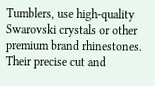Tumblers, use high-quality Swarovski crystals or other premium brand rhinestones. Their precise cut and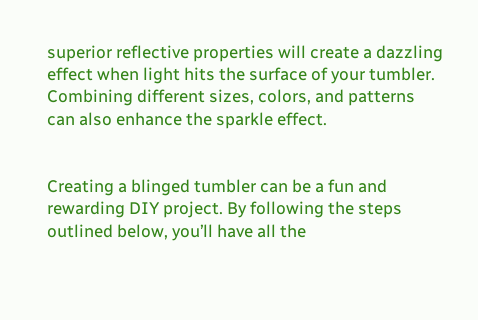superior reflective properties will create a dazzling effect when light hits the surface of your tumbler. Combining different sizes, colors, and patterns can also enhance the sparkle effect.


Creating a blinged tumbler can be a fun and rewarding DIY project. By following the steps outlined below, you’ll have all the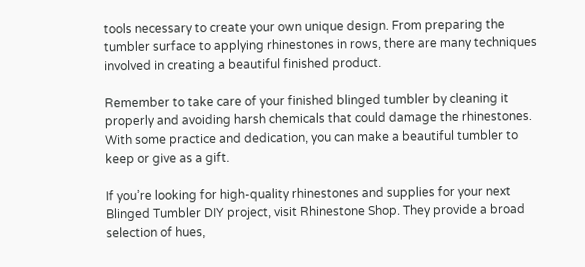tools necessary to create your own unique design. From preparing the tumbler surface to applying rhinestones in rows, there are many techniques involved in creating a beautiful finished product.

Remember to take care of your finished blinged tumbler by cleaning it properly and avoiding harsh chemicals that could damage the rhinestones. With some practice and dedication, you can make a beautiful tumbler to keep or give as a gift.

If you’re looking for high-quality rhinestones and supplies for your next Blinged Tumbler DIY project, visit Rhinestone Shop. They provide a broad selection of hues,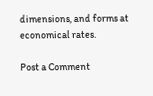dimensions, and forms at economical rates.

Post a Comment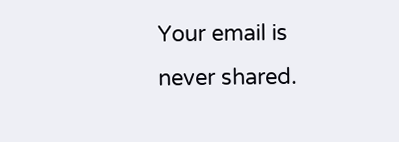Your email is never shared.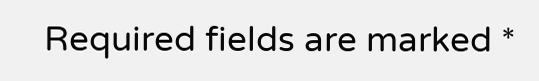Required fields are marked *